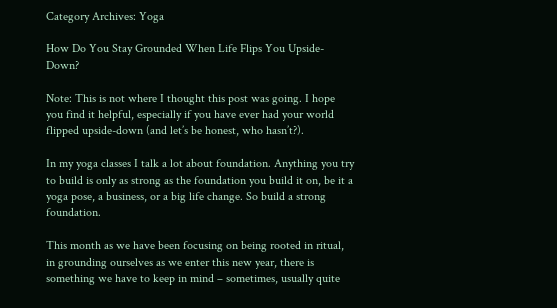Category Archives: Yoga

How Do You Stay Grounded When Life Flips You Upside-Down?

Note: This is not where I thought this post was going. I hope you find it helpful, especially if you have ever had your world flipped upside-down (and let’s be honest, who hasn’t?).

In my yoga classes I talk a lot about foundation. Anything you try to build is only as strong as the foundation you build it on, be it a yoga pose, a business, or a big life change. So build a strong foundation.

This month as we have been focusing on being rooted in ritual, in grounding ourselves as we enter this new year, there is something we have to keep in mind – sometimes, usually quite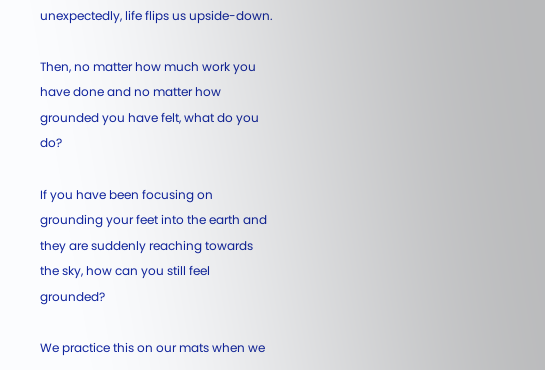unexpectedly, life flips us upside-down.

Then, no matter how much work you have done and no matter how grounded you have felt, what do you do?

If you have been focusing on grounding your feet into the earth and they are suddenly reaching towards the sky, how can you still feel grounded?

We practice this on our mats when we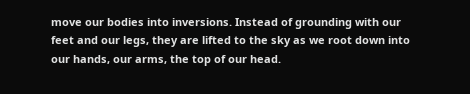move our bodies into inversions. Instead of grounding with our feet and our legs, they are lifted to the sky as we root down into our hands, our arms, the top of our head.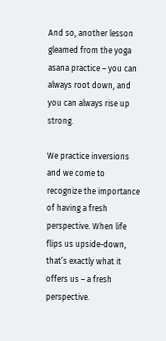And so, another lesson gleamed from the yoga asana practice – you can always root down, and you can always rise up strong.

We practice inversions and we come to recognize the importance of having a fresh perspective. When life flips us upside-down, that’s exactly what it offers us – a fresh perspective.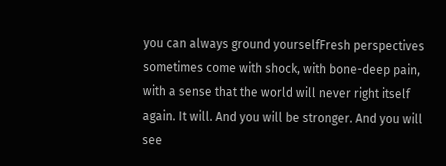you can always ground yourselfFresh perspectives sometimes come with shock, with bone-deep pain, with a sense that the world will never right itself again. It will. And you will be stronger. And you will see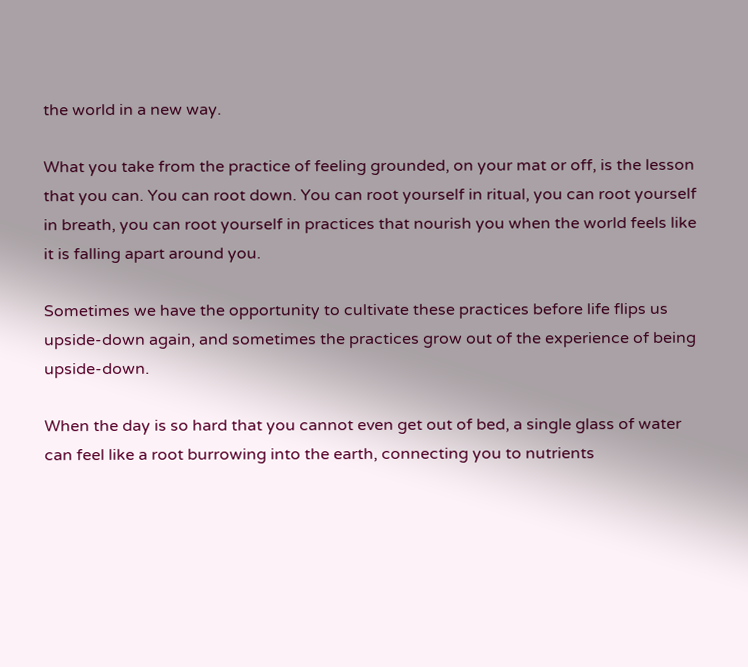the world in a new way.

What you take from the practice of feeling grounded, on your mat or off, is the lesson that you can. You can root down. You can root yourself in ritual, you can root yourself in breath, you can root yourself in practices that nourish you when the world feels like it is falling apart around you.

Sometimes we have the opportunity to cultivate these practices before life flips us upside-down again, and sometimes the practices grow out of the experience of being upside-down.

When the day is so hard that you cannot even get out of bed, a single glass of water can feel like a root burrowing into the earth, connecting you to nutrients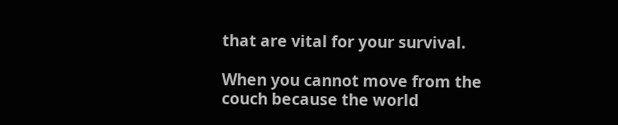that are vital for your survival.

When you cannot move from the couch because the world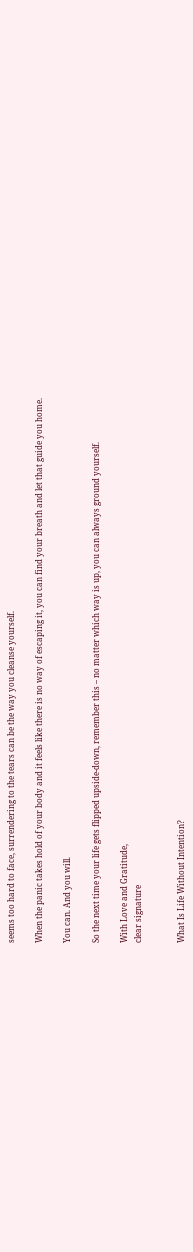seems too hard to face, surrendering to the tears can be the way you cleanse yourself.

When the panic takes hold of your body and it feels like there is no way of escaping it, you can find your breath and let that guide you home.

You can. And you will.

So the next time your life gets flipped upside-down, remember this – no matter which way is up, you can always ground yourself.

With Love and Gratitude,
clear signature


What Is Life Without Intention?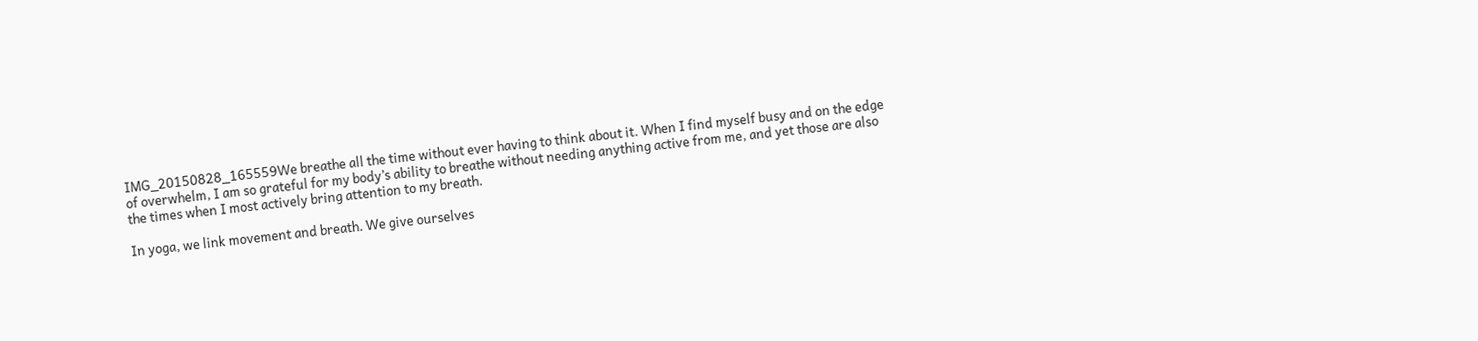IMG_20150828_165559We breathe all the time without ever having to think about it. When I find myself busy and on the edge of overwhelm, I am so grateful for my body’s ability to breathe without needing anything active from me, and yet those are also the times when I most actively bring attention to my breath.

In yoga, we link movement and breath. We give ourselves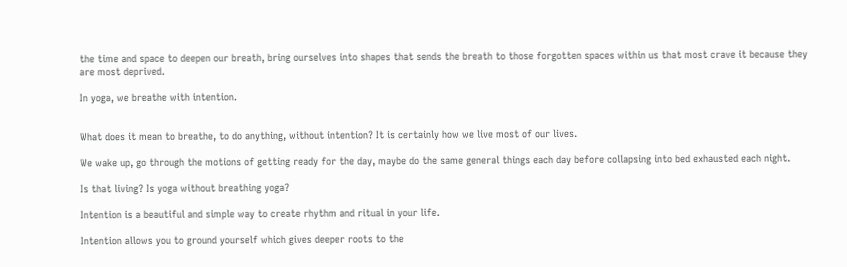the time and space to deepen our breath, bring ourselves into shapes that sends the breath to those forgotten spaces within us that most crave it because they are most deprived.

In yoga, we breathe with intention.


What does it mean to breathe, to do anything, without intention? It is certainly how we live most of our lives.

We wake up, go through the motions of getting ready for the day, maybe do the same general things each day before collapsing into bed exhausted each night.

Is that living? Is yoga without breathing yoga?

Intention is a beautiful and simple way to create rhythm and ritual in your life.

Intention allows you to ground yourself which gives deeper roots to the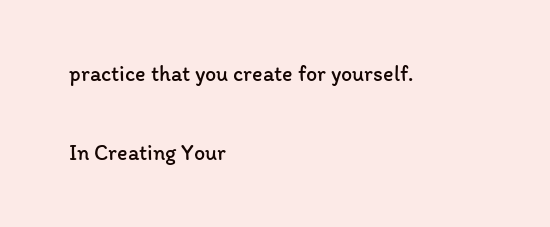practice that you create for yourself.

In Creating Your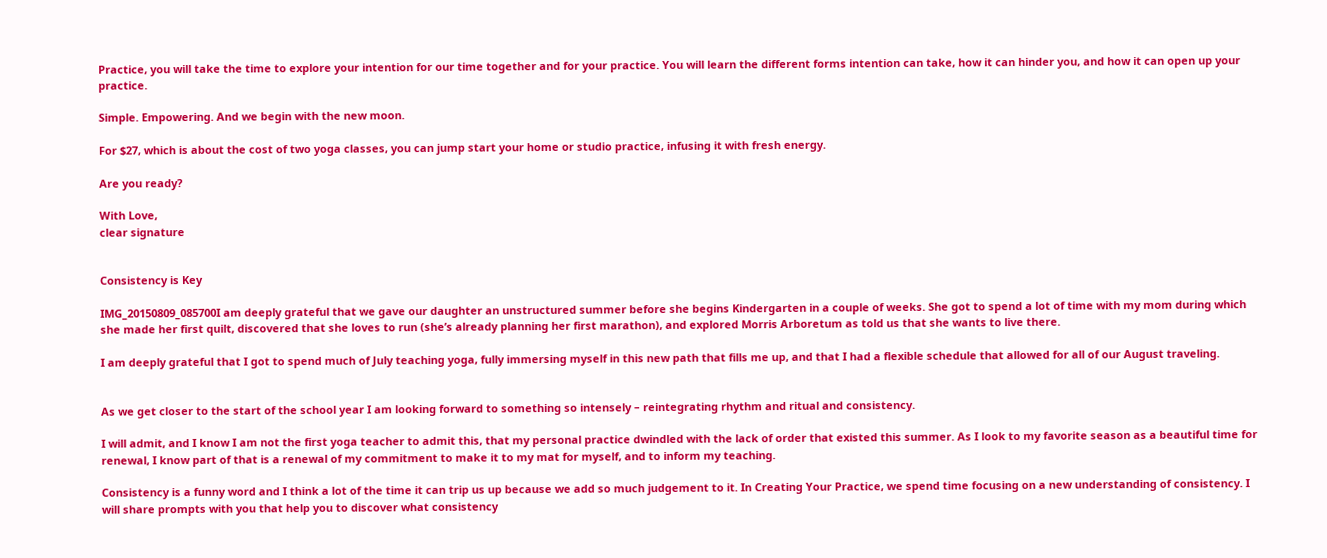Practice, you will take the time to explore your intention for our time together and for your practice. You will learn the different forms intention can take, how it can hinder you, and how it can open up your practice.

Simple. Empowering. And we begin with the new moon.

For $27, which is about the cost of two yoga classes, you can jump start your home or studio practice, infusing it with fresh energy.

Are you ready?

With Love,
clear signature


Consistency is Key

IMG_20150809_085700I am deeply grateful that we gave our daughter an unstructured summer before she begins Kindergarten in a couple of weeks. She got to spend a lot of time with my mom during which she made her first quilt, discovered that she loves to run (she’s already planning her first marathon), and explored Morris Arboretum as told us that she wants to live there.

I am deeply grateful that I got to spend much of July teaching yoga, fully immersing myself in this new path that fills me up, and that I had a flexible schedule that allowed for all of our August traveling.


As we get closer to the start of the school year I am looking forward to something so intensely – reintegrating rhythm and ritual and consistency.

I will admit, and I know I am not the first yoga teacher to admit this, that my personal practice dwindled with the lack of order that existed this summer. As I look to my favorite season as a beautiful time for renewal, I know part of that is a renewal of my commitment to make it to my mat for myself, and to inform my teaching.

Consistency is a funny word and I think a lot of the time it can trip us up because we add so much judgement to it. In Creating Your Practice, we spend time focusing on a new understanding of consistency. I will share prompts with you that help you to discover what consistency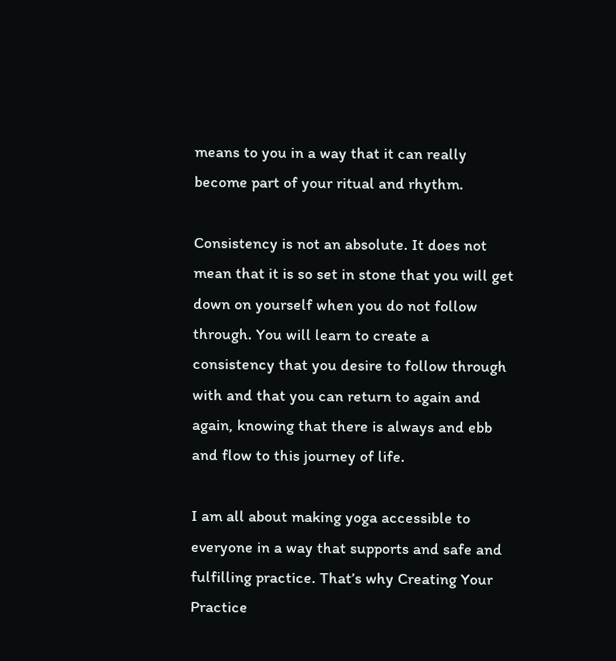means to you in a way that it can really become part of your ritual and rhythm.

Consistency is not an absolute. It does not mean that it is so set in stone that you will get down on yourself when you do not follow through. You will learn to create a consistency that you desire to follow through with and that you can return to again and again, knowing that there is always and ebb and flow to this journey of life.

I am all about making yoga accessible to everyone in a way that supports and safe and fulfilling practice. That’s why Creating Your Practice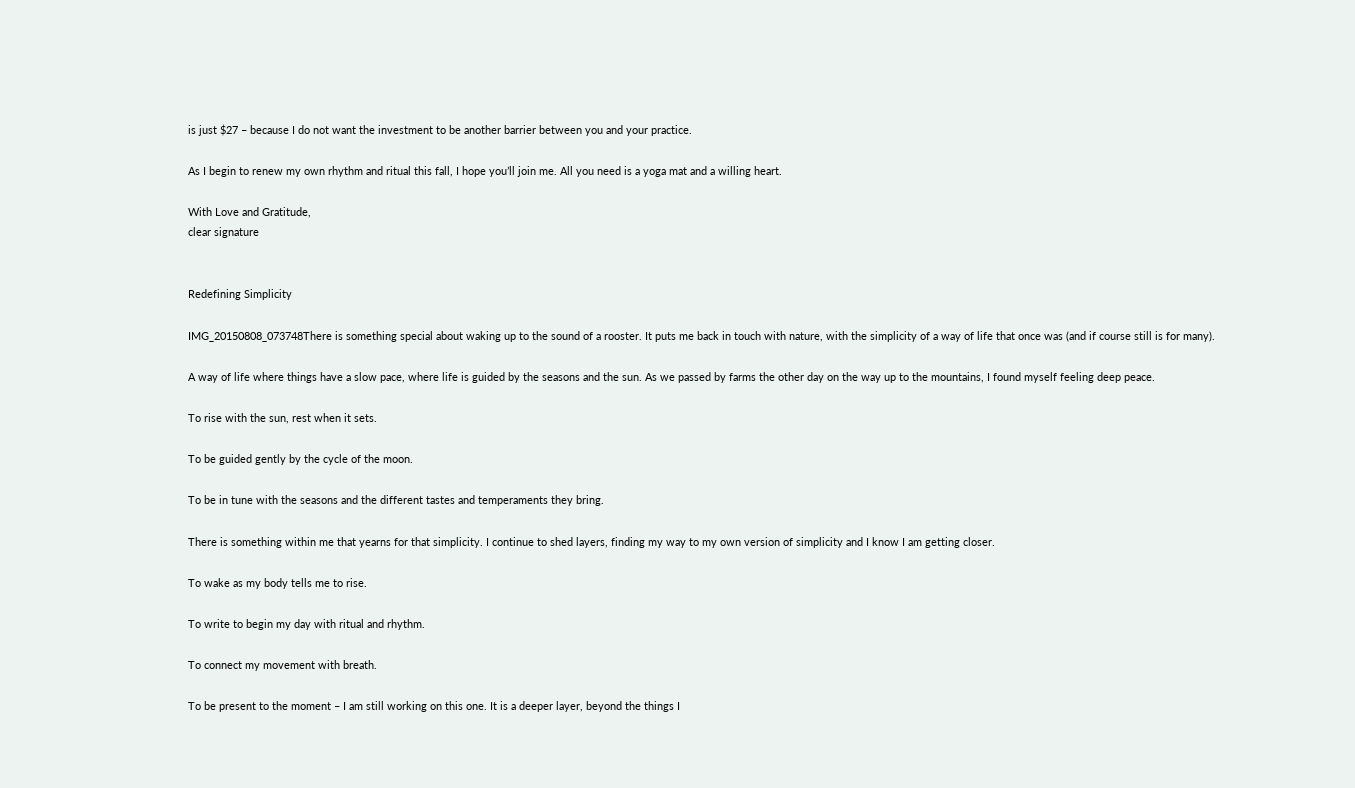is just $27 – because I do not want the investment to be another barrier between you and your practice.

As I begin to renew my own rhythm and ritual this fall, I hope you’ll join me. All you need is a yoga mat and a willing heart.

With Love and Gratitude,
clear signature


Redefining Simplicity

IMG_20150808_073748There is something special about waking up to the sound of a rooster. It puts me back in touch with nature, with the simplicity of a way of life that once was (and if course still is for many).

A way of life where things have a slow pace, where life is guided by the seasons and the sun. As we passed by farms the other day on the way up to the mountains, I found myself feeling deep peace.

To rise with the sun, rest when it sets.

To be guided gently by the cycle of the moon.

To be in tune with the seasons and the different tastes and temperaments they bring.

There is something within me that yearns for that simplicity. I continue to shed layers, finding my way to my own version of simplicity and I know I am getting closer.

To wake as my body tells me to rise.

To write to begin my day with ritual and rhythm.

To connect my movement with breath.

To be present to the moment – I am still working on this one. It is a deeper layer, beyond the things I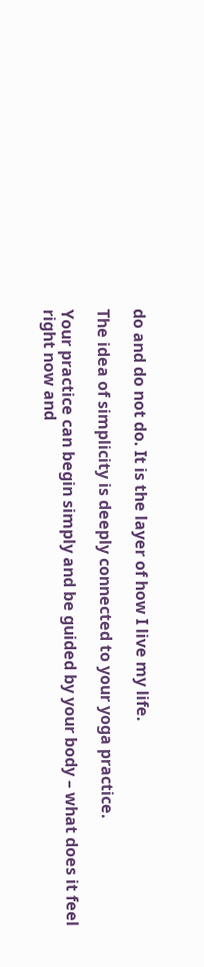do and do not do. It is the layer of how I live my life.

The idea of simplicity is deeply connected to your yoga practice.

Your practice can begin simply and be guided by your body – what does it feel right now and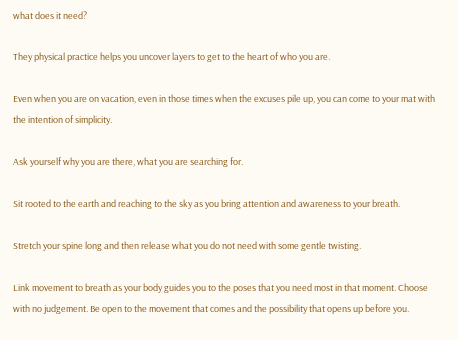what does it need?

They physical practice helps you uncover layers to get to the heart of who you are.

Even when you are on vacation, even in those times when the excuses pile up, you can come to your mat with the intention of simplicity.

Ask yourself why you are there, what you are searching for.

Sit rooted to the earth and reaching to the sky as you bring attention and awareness to your breath.

Stretch your spine long and then release what you do not need with some gentle twisting.

Link movement to breath as your body guides you to the poses that you need most in that moment. Choose with no judgement. Be open to the movement that comes and the possibility that opens up before you.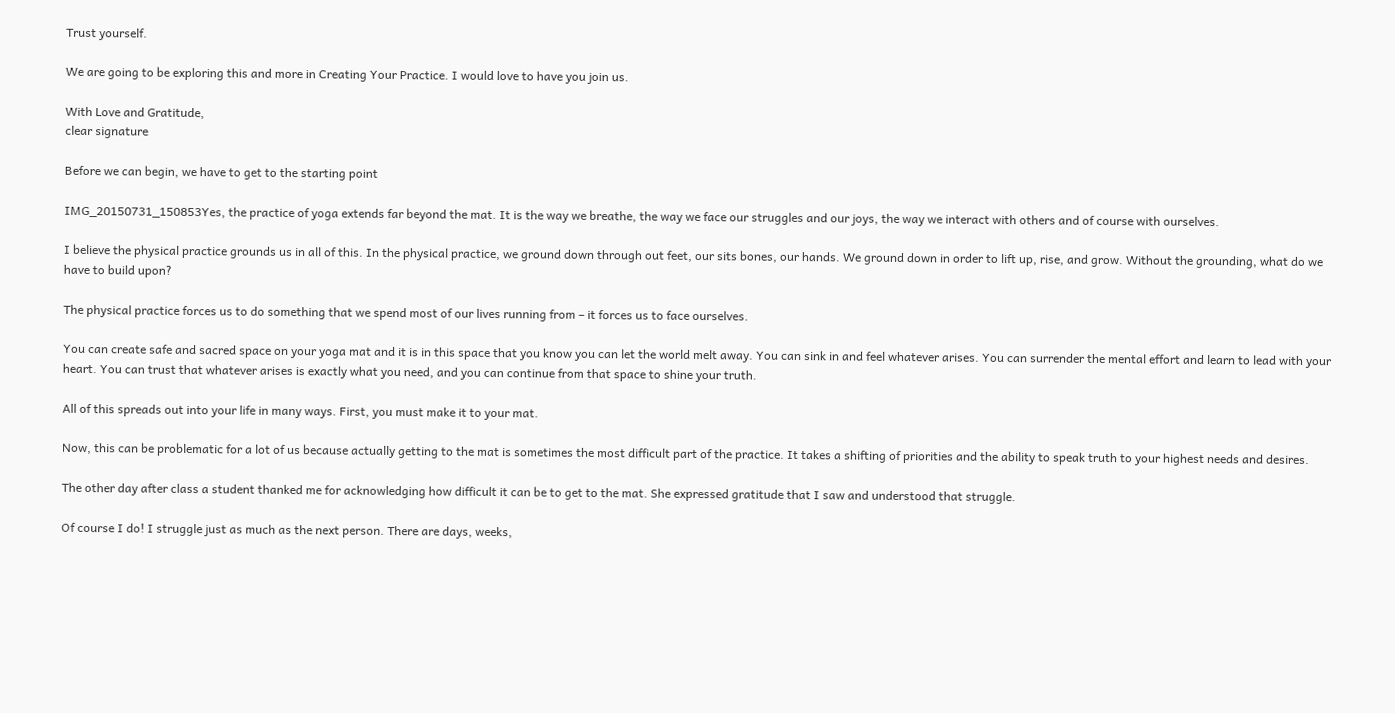Trust yourself.

We are going to be exploring this and more in Creating Your Practice. I would love to have you join us.

With Love and Gratitude,
clear signature

Before we can begin, we have to get to the starting point

IMG_20150731_150853Yes, the practice of yoga extends far beyond the mat. It is the way we breathe, the way we face our struggles and our joys, the way we interact with others and of course with ourselves.

I believe the physical practice grounds us in all of this. In the physical practice, we ground down through out feet, our sits bones, our hands. We ground down in order to lift up, rise, and grow. Without the grounding, what do we have to build upon?

The physical practice forces us to do something that we spend most of our lives running from – it forces us to face ourselves.

You can create safe and sacred space on your yoga mat and it is in this space that you know you can let the world melt away. You can sink in and feel whatever arises. You can surrender the mental effort and learn to lead with your heart. You can trust that whatever arises is exactly what you need, and you can continue from that space to shine your truth.

All of this spreads out into your life in many ways. First, you must make it to your mat.

Now, this can be problematic for a lot of us because actually getting to the mat is sometimes the most difficult part of the practice. It takes a shifting of priorities and the ability to speak truth to your highest needs and desires.

The other day after class a student thanked me for acknowledging how difficult it can be to get to the mat. She expressed gratitude that I saw and understood that struggle.

Of course I do! I struggle just as much as the next person. There are days, weeks,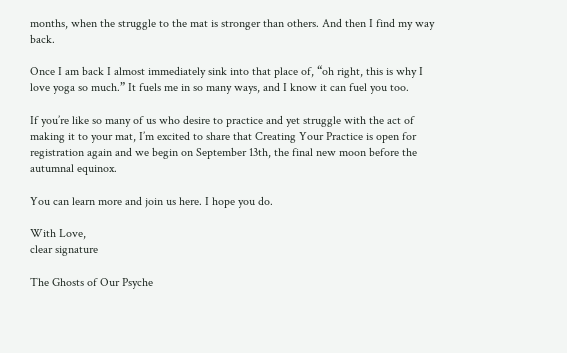months, when the struggle to the mat is stronger than others. And then I find my way back.

Once I am back I almost immediately sink into that place of, “oh right, this is why I love yoga so much.” It fuels me in so many ways, and I know it can fuel you too.

If you’re like so many of us who desire to practice and yet struggle with the act of making it to your mat, I’m excited to share that Creating Your Practice is open for registration again and we begin on September 13th, the final new moon before the autumnal equinox.

You can learn more and join us here. I hope you do.

With Love,
clear signature

The Ghosts of Our Psyche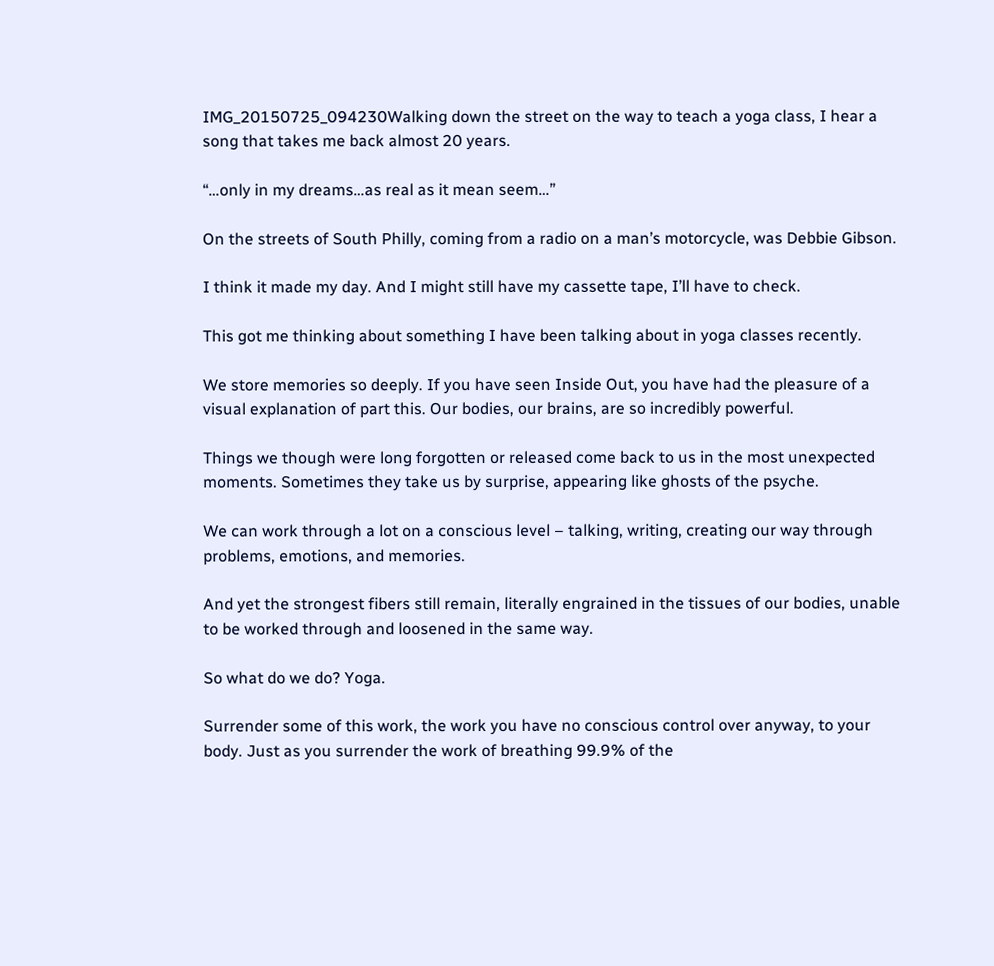IMG_20150725_094230Walking down the street on the way to teach a yoga class, I hear a song that takes me back almost 20 years.

“…only in my dreams…as real as it mean seem…”

On the streets of South Philly, coming from a radio on a man’s motorcycle, was Debbie Gibson.

I think it made my day. And I might still have my cassette tape, I’ll have to check.

This got me thinking about something I have been talking about in yoga classes recently.

We store memories so deeply. If you have seen Inside Out, you have had the pleasure of a visual explanation of part this. Our bodies, our brains, are so incredibly powerful.

Things we though were long forgotten or released come back to us in the most unexpected moments. Sometimes they take us by surprise, appearing like ghosts of the psyche.

We can work through a lot on a conscious level – talking, writing, creating our way through problems, emotions, and memories.

And yet the strongest fibers still remain, literally engrained in the tissues of our bodies, unable to be worked through and loosened in the same way.

So what do we do? Yoga.

Surrender some of this work, the work you have no conscious control over anyway, to your body. Just as you surrender the work of breathing 99.9% of the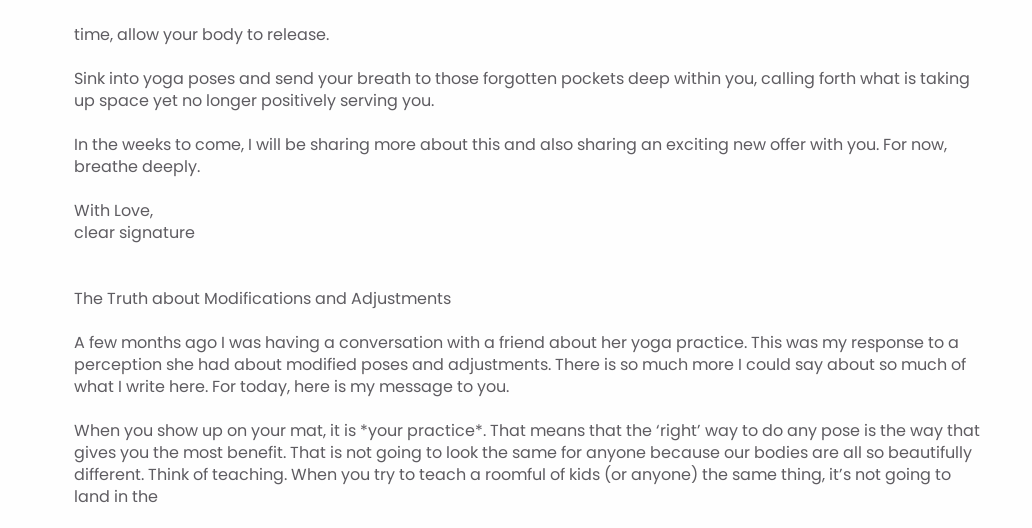time, allow your body to release.

Sink into yoga poses and send your breath to those forgotten pockets deep within you, calling forth what is taking up space yet no longer positively serving you.

In the weeks to come, I will be sharing more about this and also sharing an exciting new offer with you. For now, breathe deeply.

With Love,
clear signature


The Truth about Modifications and Adjustments

A few months ago I was having a conversation with a friend about her yoga practice. This was my response to a perception she had about modified poses and adjustments. There is so much more I could say about so much of what I write here. For today, here is my message to you.

When you show up on your mat, it is *your practice*. That means that the ‘right’ way to do any pose is the way that gives you the most benefit. That is not going to look the same for anyone because our bodies are all so beautifully different. Think of teaching. When you try to teach a roomful of kids (or anyone) the same thing, it’s not going to land in the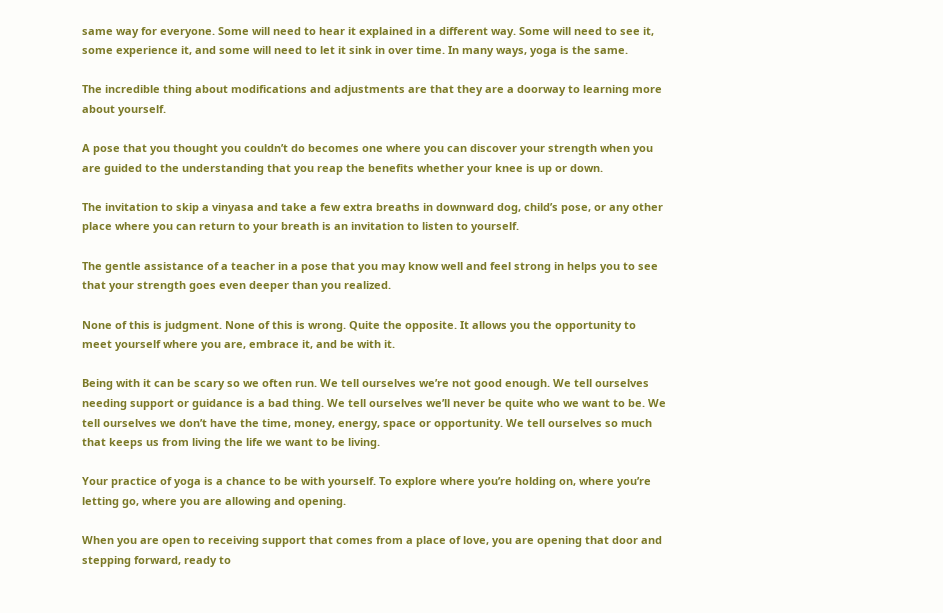same way for everyone. Some will need to hear it explained in a different way. Some will need to see it, some experience it, and some will need to let it sink in over time. In many ways, yoga is the same.

The incredible thing about modifications and adjustments are that they are a doorway to learning more about yourself.

A pose that you thought you couldn’t do becomes one where you can discover your strength when you are guided to the understanding that you reap the benefits whether your knee is up or down.

The invitation to skip a vinyasa and take a few extra breaths in downward dog, child’s pose, or any other place where you can return to your breath is an invitation to listen to yourself.

The gentle assistance of a teacher in a pose that you may know well and feel strong in helps you to see that your strength goes even deeper than you realized.

None of this is judgment. None of this is wrong. Quite the opposite. It allows you the opportunity to meet yourself where you are, embrace it, and be with it.

Being with it can be scary so we often run. We tell ourselves we’re not good enough. We tell ourselves needing support or guidance is a bad thing. We tell ourselves we’ll never be quite who we want to be. We tell ourselves we don’t have the time, money, energy, space or opportunity. We tell ourselves so much that keeps us from living the life we want to be living.

Your practice of yoga is a chance to be with yourself. To explore where you’re holding on, where you’re letting go, where you are allowing and opening.

When you are open to receiving support that comes from a place of love, you are opening that door and stepping forward, ready to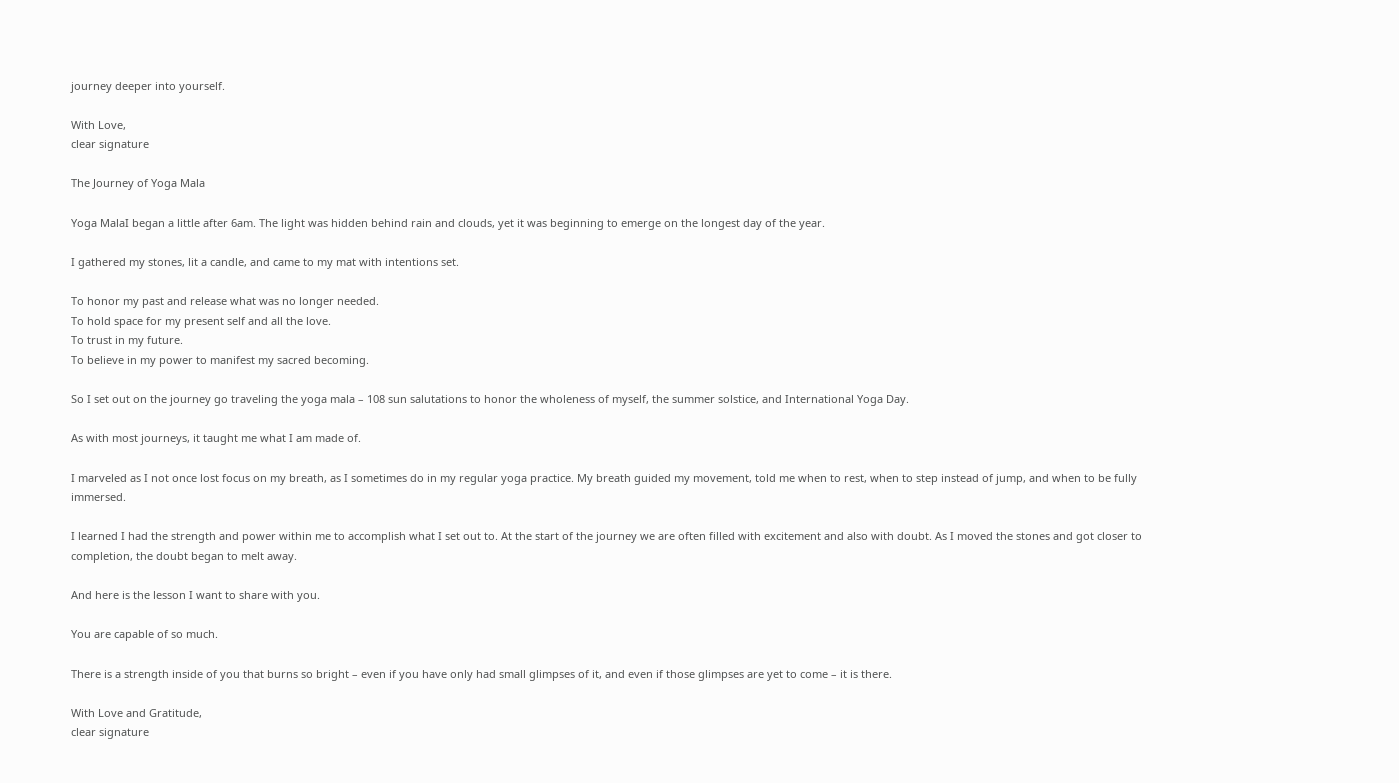journey deeper into yourself.

With Love,
clear signature

The Journey of Yoga Mala

Yoga MalaI began a little after 6am. The light was hidden behind rain and clouds, yet it was beginning to emerge on the longest day of the year.

I gathered my stones, lit a candle, and came to my mat with intentions set.

To honor my past and release what was no longer needed.
To hold space for my present self and all the love.
To trust in my future.
To believe in my power to manifest my sacred becoming.

So I set out on the journey go traveling the yoga mala – 108 sun salutations to honor the wholeness of myself, the summer solstice, and International Yoga Day.

As with most journeys, it taught me what I am made of.

I marveled as I not once lost focus on my breath, as I sometimes do in my regular yoga practice. My breath guided my movement, told me when to rest, when to step instead of jump, and when to be fully immersed.

I learned I had the strength and power within me to accomplish what I set out to. At the start of the journey we are often filled with excitement and also with doubt. As I moved the stones and got closer to completion, the doubt began to melt away.

And here is the lesson I want to share with you.

You are capable of so much.

There is a strength inside of you that burns so bright – even if you have only had small glimpses of it, and even if those glimpses are yet to come – it is there.

With Love and Gratitude,
clear signature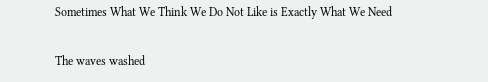Sometimes What We Think We Do Not Like is Exactly What We Need

The waves washed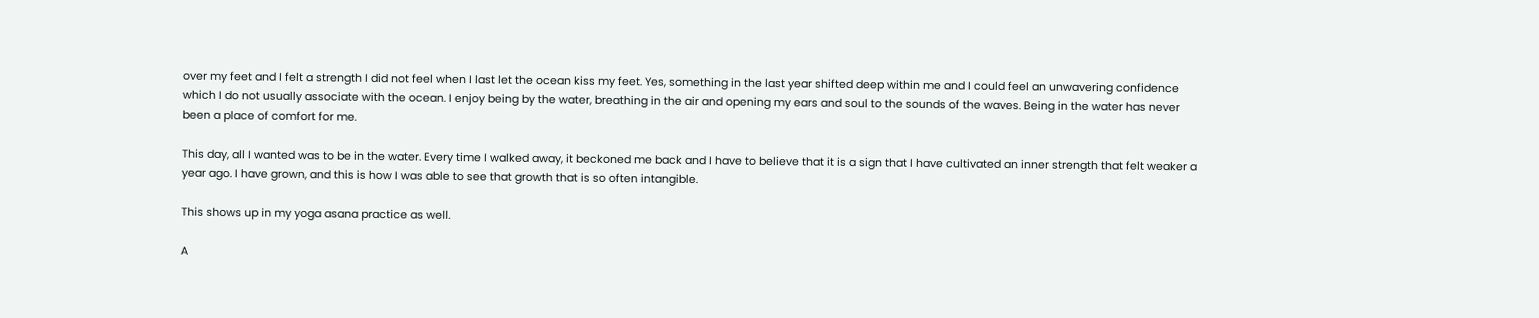over my feet and I felt a strength I did not feel when I last let the ocean kiss my feet. Yes, something in the last year shifted deep within me and I could feel an unwavering confidence which I do not usually associate with the ocean. I enjoy being by the water, breathing in the air and opening my ears and soul to the sounds of the waves. Being in the water has never been a place of comfort for me.

This day, all I wanted was to be in the water. Every time I walked away, it beckoned me back and I have to believe that it is a sign that I have cultivated an inner strength that felt weaker a year ago. I have grown, and this is how I was able to see that growth that is so often intangible.

This shows up in my yoga asana practice as well.

A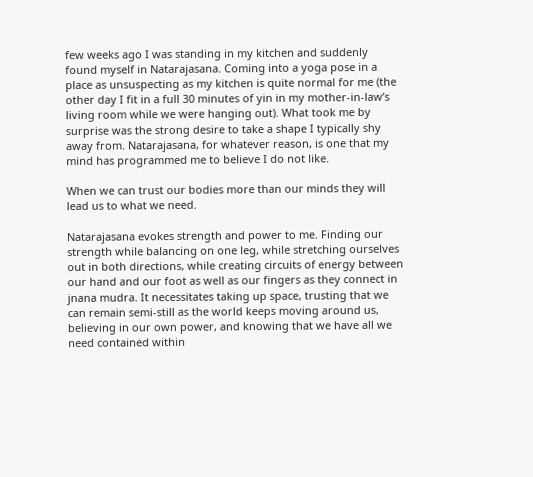few weeks ago I was standing in my kitchen and suddenly found myself in Natarajasana. Coming into a yoga pose in a place as unsuspecting as my kitchen is quite normal for me (the other day I fit in a full 30 minutes of yin in my mother-in-law’s living room while we were hanging out). What took me by surprise was the strong desire to take a shape I typically shy away from. Natarajasana, for whatever reason, is one that my mind has programmed me to believe I do not like.

When we can trust our bodies more than our minds they will lead us to what we need.

Natarajasana evokes strength and power to me. Finding our strength while balancing on one leg, while stretching ourselves out in both directions, while creating circuits of energy between our hand and our foot as well as our fingers as they connect in jnana mudra. It necessitates taking up space, trusting that we can remain semi-still as the world keeps moving around us, believing in our own power, and knowing that we have all we need contained within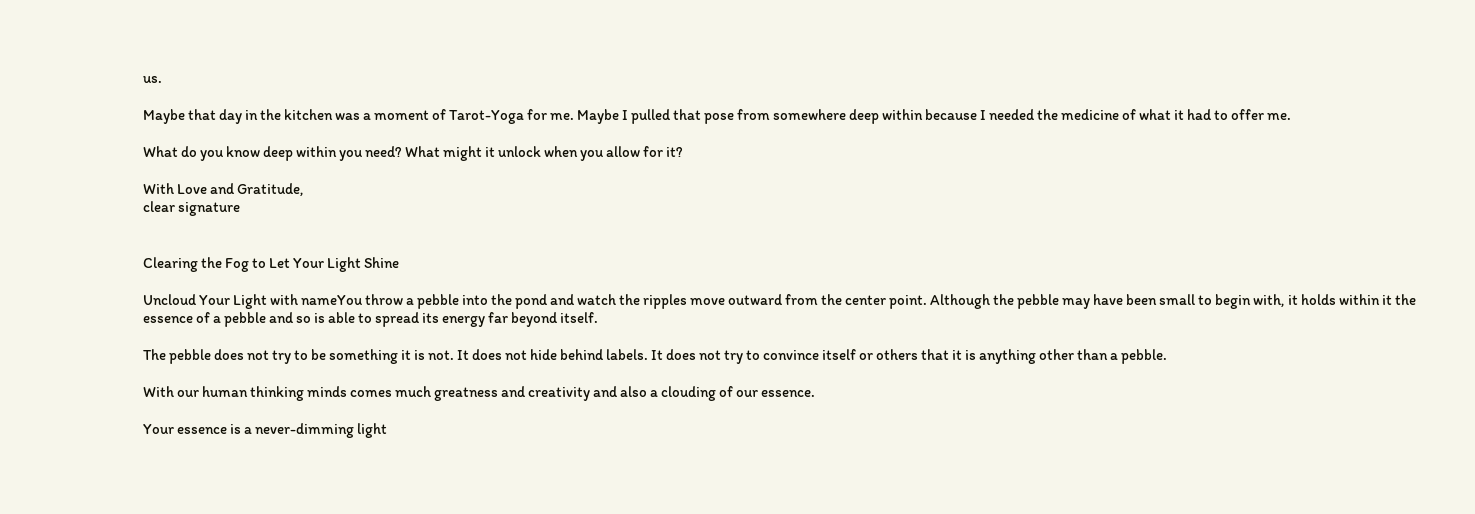us.

Maybe that day in the kitchen was a moment of Tarot-Yoga for me. Maybe I pulled that pose from somewhere deep within because I needed the medicine of what it had to offer me.

What do you know deep within you need? What might it unlock when you allow for it?

With Love and Gratitude,
clear signature


Clearing the Fog to Let Your Light Shine

Uncloud Your Light with nameYou throw a pebble into the pond and watch the ripples move outward from the center point. Although the pebble may have been small to begin with, it holds within it the essence of a pebble and so is able to spread its energy far beyond itself.

The pebble does not try to be something it is not. It does not hide behind labels. It does not try to convince itself or others that it is anything other than a pebble.

With our human thinking minds comes much greatness and creativity and also a clouding of our essence.

Your essence is a never-dimming light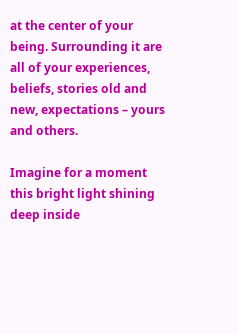at the center of your being. Surrounding it are all of your experiences, beliefs, stories old and new, expectations – yours and others.

Imagine for a moment this bright light shining deep inside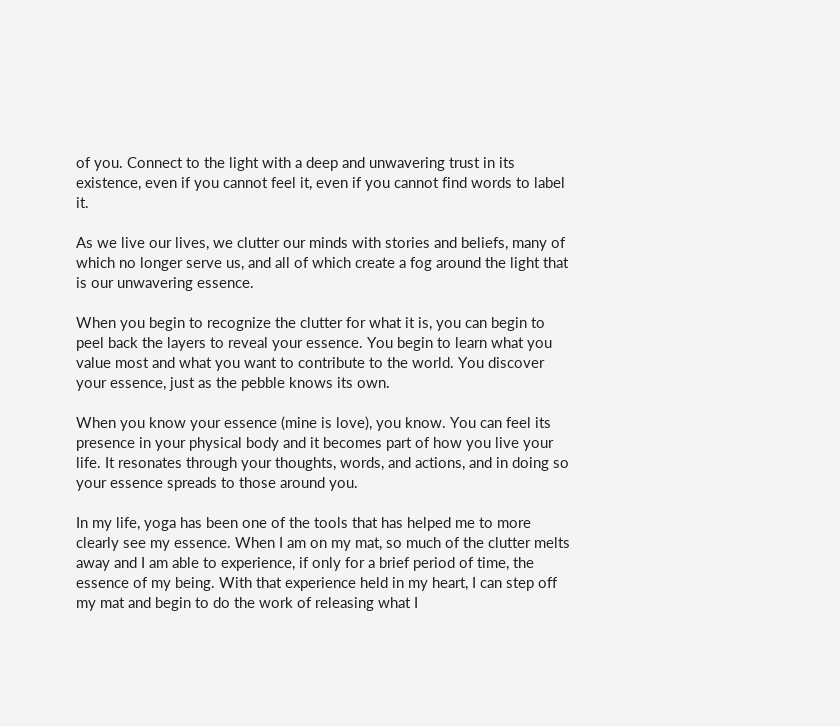of you. Connect to the light with a deep and unwavering trust in its existence, even if you cannot feel it, even if you cannot find words to label it.

As we live our lives, we clutter our minds with stories and beliefs, many of which no longer serve us, and all of which create a fog around the light that is our unwavering essence.

When you begin to recognize the clutter for what it is, you can begin to peel back the layers to reveal your essence. You begin to learn what you value most and what you want to contribute to the world. You discover your essence, just as the pebble knows its own.

When you know your essence (mine is love), you know. You can feel its presence in your physical body and it becomes part of how you live your life. It resonates through your thoughts, words, and actions, and in doing so your essence spreads to those around you.

In my life, yoga has been one of the tools that has helped me to more clearly see my essence. When I am on my mat, so much of the clutter melts away and I am able to experience, if only for a brief period of time, the essence of my being. With that experience held in my heart, I can step off my mat and begin to do the work of releasing what I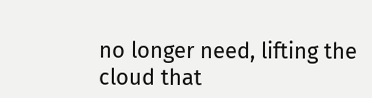no longer need, lifting the cloud that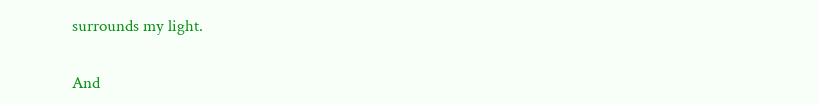surrounds my light.

And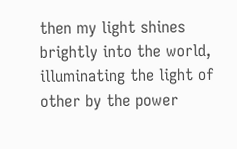then my light shines brightly into the world, illuminating the light of other by the power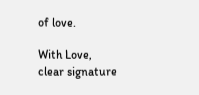of love.

With Love,
clear signature